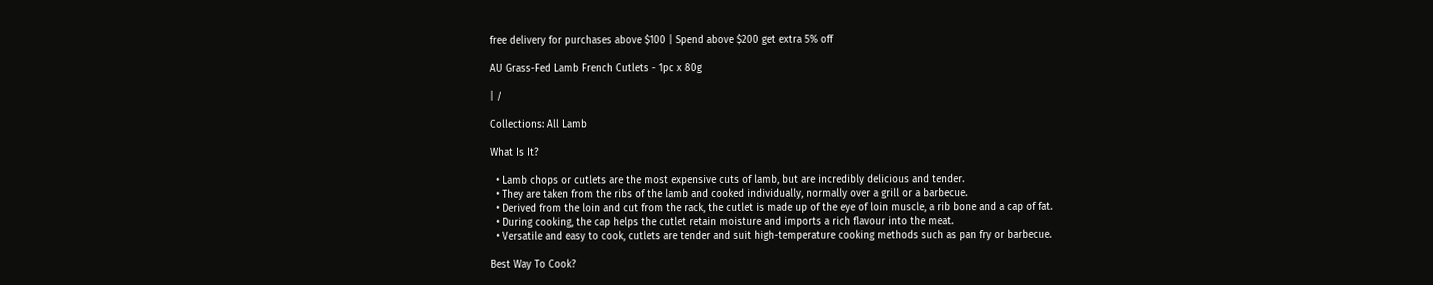free delivery for purchases above $100 | Spend above $200 get extra 5% off

AU Grass-Fed Lamb French Cutlets - 1pc x 80g

| /

Collections: All Lamb

What Is It?

  • Lamb chops or cutlets are the most expensive cuts of lamb, but are incredibly delicious and tender.
  • They are taken from the ribs of the lamb and cooked individually, normally over a grill or a barbecue.
  • Derived from the loin and cut from the rack, the cutlet is made up of the eye of loin muscle, a rib bone and a cap of fat.
  • During cooking, the cap helps the cutlet retain moisture and imports a rich flavour into the meat.
  • Versatile and easy to cook, cutlets are tender and suit high-temperature cooking methods such as pan fry or barbecue.

Best Way To Cook?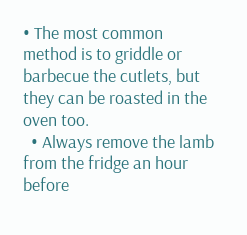• The most common method is to griddle or barbecue the cutlets, but they can be roasted in the oven too.
  • Always remove the lamb from the fridge an hour before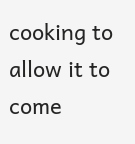cooking to allow it to come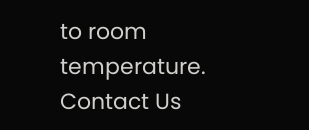to room temperature.
Contact Us